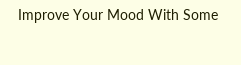Improve Your Mood With Some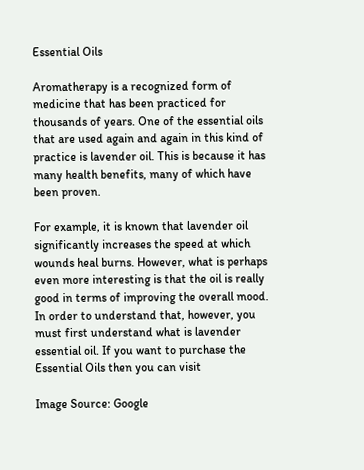Essential Oils

Aromatherapy is a recognized form of medicine that has been practiced for thousands of years. One of the essential oils that are used again and again in this kind of practice is lavender oil. This is because it has many health benefits, many of which have been proven.

For example, it is known that lavender oil significantly increases the speed at which wounds heal burns. However, what is perhaps even more interesting is that the oil is really good in terms of improving the overall mood. In order to understand that, however, you must first understand what is lavender essential oil. If you want to purchase the Essential Oils then you can visit

Image Source: Google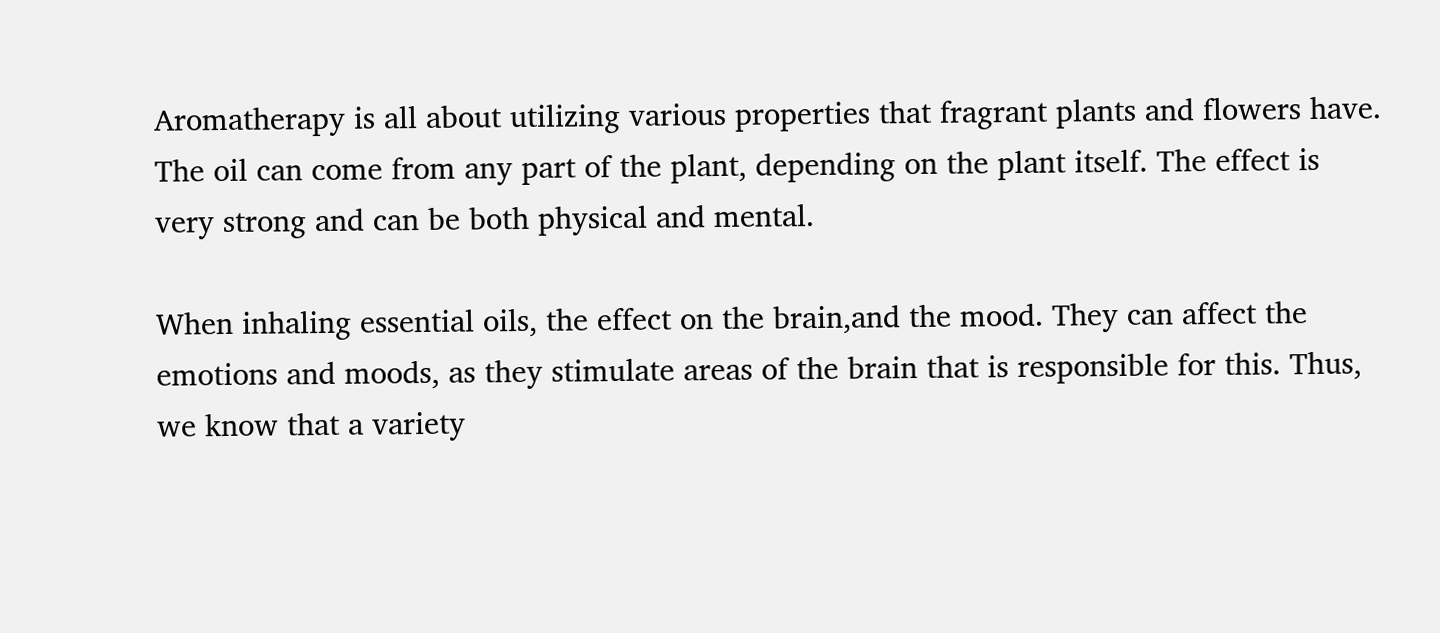Aromatherapy is all about utilizing various properties that fragrant plants and flowers have. The oil can come from any part of the plant, depending on the plant itself. The effect is very strong and can be both physical and mental.

When inhaling essential oils, the effect on the brain,and the mood. They can affect the emotions and moods, as they stimulate areas of the brain that is responsible for this. Thus, we know that a variety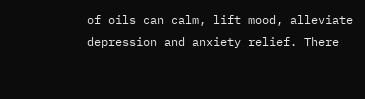of oils can calm, lift mood, alleviate depression and anxiety relief. There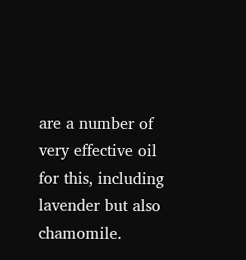are a number of very effective oil for this, including lavender but also chamomile.